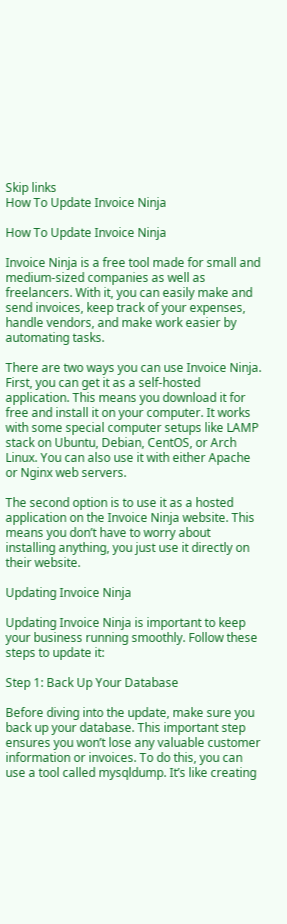Skip links
How To Update Invoice Ninja

How To Update Invoice Ninja

Invoice Ninja is a free tool made for small and medium-sized companies as well as freelancers. With it, you can easily make and send invoices, keep track of your expenses, handle vendors, and make work easier by automating tasks.

There are two ways you can use Invoice Ninja. First, you can get it as a self-hosted application. This means you download it for free and install it on your computer. It works with some special computer setups like LAMP stack on Ubuntu, Debian, CentOS, or Arch Linux. You can also use it with either Apache or Nginx web servers.

The second option is to use it as a hosted application on the Invoice Ninja website. This means you don’t have to worry about installing anything, you just use it directly on their website.

Updating Invoice Ninja

Updating Invoice Ninja is important to keep your business running smoothly. Follow these steps to update it:

Step 1: Back Up Your Database

Before diving into the update, make sure you back up your database. This important step ensures you won’t lose any valuable customer information or invoices. To do this, you can use a tool called mysqldump. It’s like creating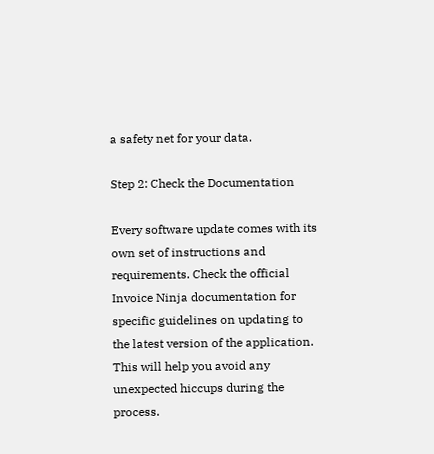a safety net for your data.

Step 2: Check the Documentation

Every software update comes with its own set of instructions and requirements. Check the official Invoice Ninja documentation for specific guidelines on updating to the latest version of the application. This will help you avoid any unexpected hiccups during the process.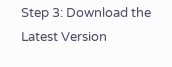Step 3: Download the Latest Version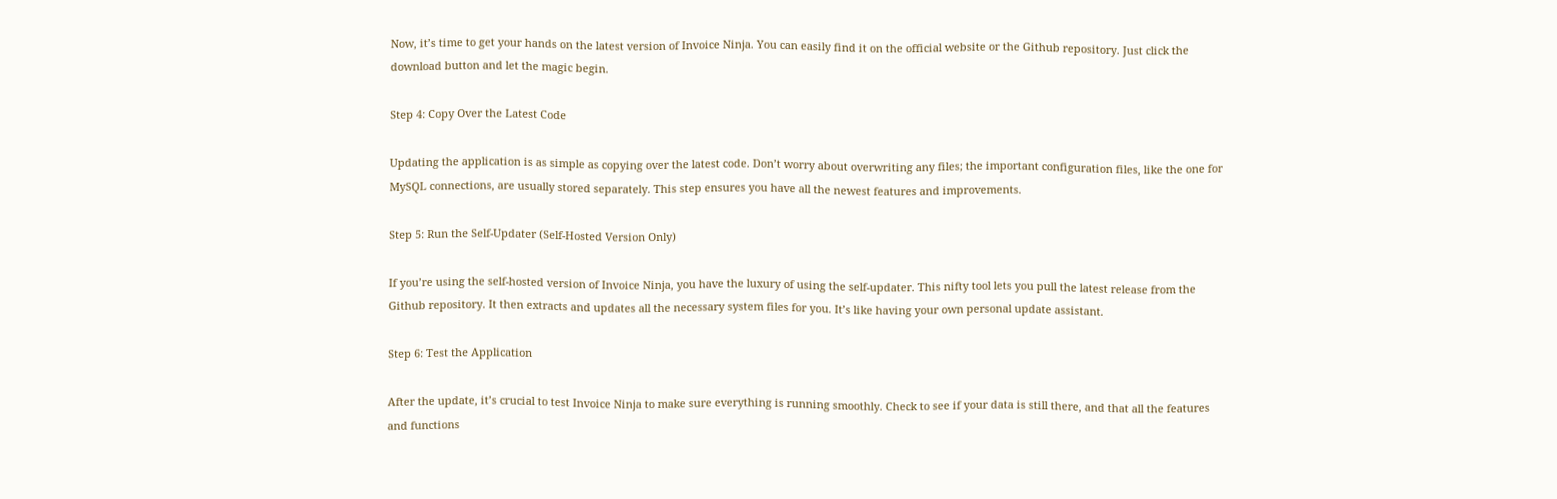Now, it’s time to get your hands on the latest version of Invoice Ninja. You can easily find it on the official website or the Github repository. Just click the download button and let the magic begin.

Step 4: Copy Over the Latest Code

Updating the application is as simple as copying over the latest code. Don’t worry about overwriting any files; the important configuration files, like the one for MySQL connections, are usually stored separately. This step ensures you have all the newest features and improvements.

Step 5: Run the Self-Updater (Self-Hosted Version Only)

If you’re using the self-hosted version of Invoice Ninja, you have the luxury of using the self-updater. This nifty tool lets you pull the latest release from the Github repository. It then extracts and updates all the necessary system files for you. It’s like having your own personal update assistant.

Step 6: Test the Application

After the update, it’s crucial to test Invoice Ninja to make sure everything is running smoothly. Check to see if your data is still there, and that all the features and functions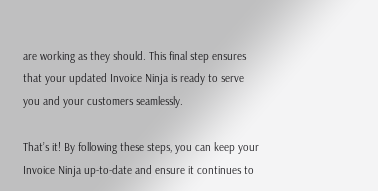are working as they should. This final step ensures that your updated Invoice Ninja is ready to serve you and your customers seamlessly.

That’s it! By following these steps, you can keep your Invoice Ninja up-to-date and ensure it continues to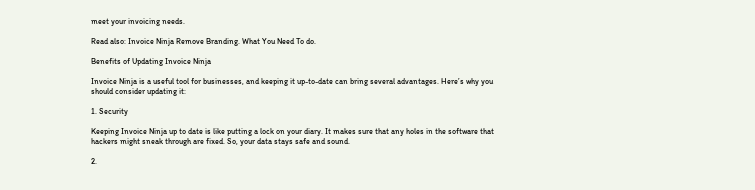meet your invoicing needs.

Read also: Invoice Ninja Remove Branding. What You Need To do.

Benefits of Updating Invoice Ninja

Invoice Ninja is a useful tool for businesses, and keeping it up-to-date can bring several advantages. Here’s why you should consider updating it:

1. Security

Keeping Invoice Ninja up to date is like putting a lock on your diary. It makes sure that any holes in the software that hackers might sneak through are fixed. So, your data stays safe and sound.

2.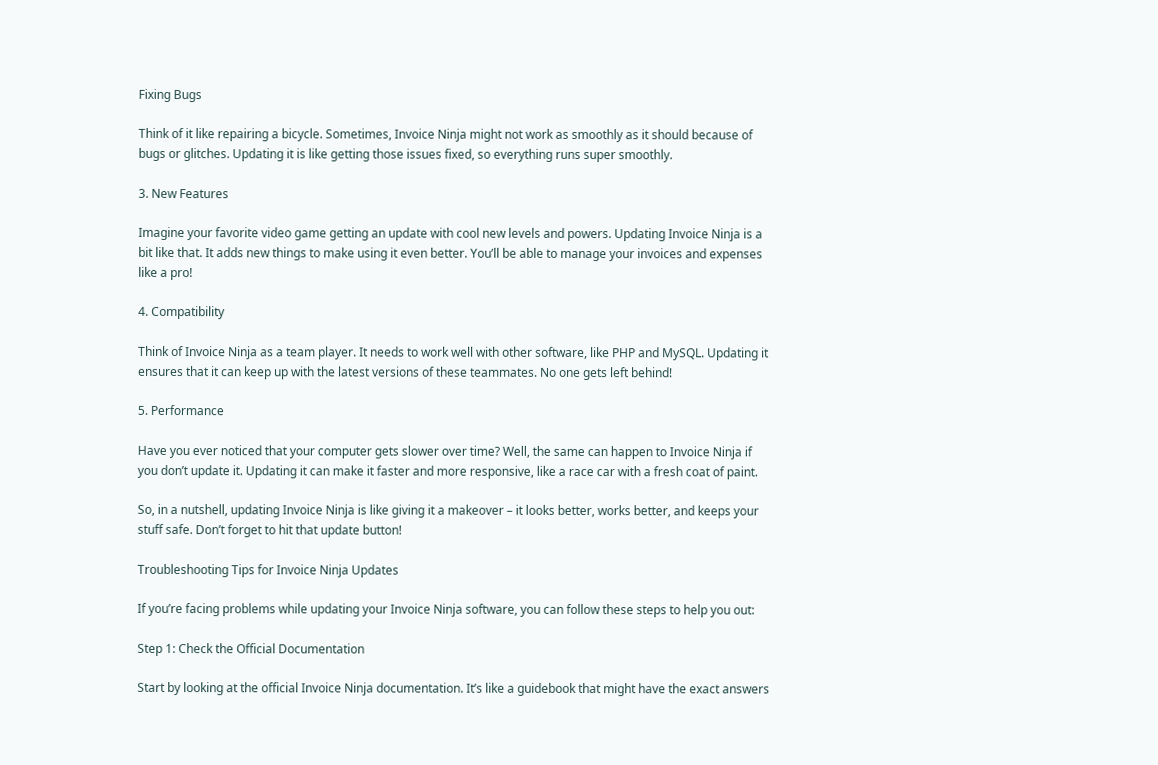Fixing Bugs

Think of it like repairing a bicycle. Sometimes, Invoice Ninja might not work as smoothly as it should because of bugs or glitches. Updating it is like getting those issues fixed, so everything runs super smoothly.

3. New Features

Imagine your favorite video game getting an update with cool new levels and powers. Updating Invoice Ninja is a bit like that. It adds new things to make using it even better. You’ll be able to manage your invoices and expenses like a pro!

4. Compatibility

Think of Invoice Ninja as a team player. It needs to work well with other software, like PHP and MySQL. Updating it ensures that it can keep up with the latest versions of these teammates. No one gets left behind!

5. Performance

Have you ever noticed that your computer gets slower over time? Well, the same can happen to Invoice Ninja if you don’t update it. Updating it can make it faster and more responsive, like a race car with a fresh coat of paint.

So, in a nutshell, updating Invoice Ninja is like giving it a makeover – it looks better, works better, and keeps your stuff safe. Don’t forget to hit that update button!

Troubleshooting Tips for Invoice Ninja Updates

If you’re facing problems while updating your Invoice Ninja software, you can follow these steps to help you out:

Step 1: Check the Official Documentation

Start by looking at the official Invoice Ninja documentation. It’s like a guidebook that might have the exact answers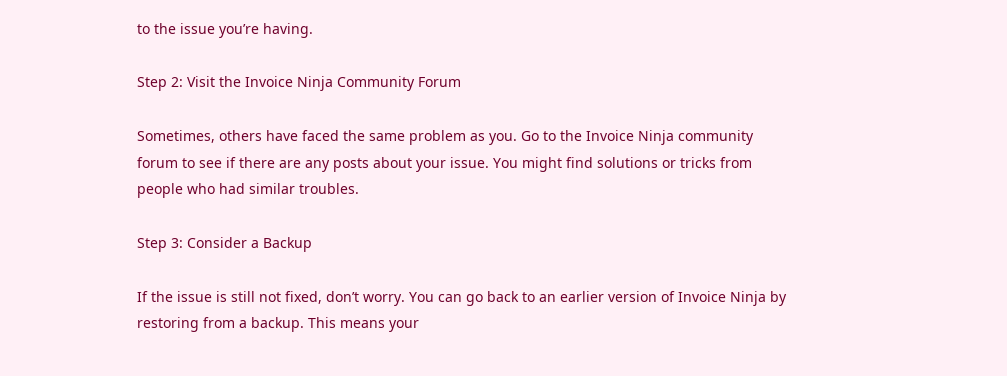to the issue you’re having.

Step 2: Visit the Invoice Ninja Community Forum

Sometimes, others have faced the same problem as you. Go to the Invoice Ninja community forum to see if there are any posts about your issue. You might find solutions or tricks from people who had similar troubles.

Step 3: Consider a Backup

If the issue is still not fixed, don’t worry. You can go back to an earlier version of Invoice Ninja by restoring from a backup. This means your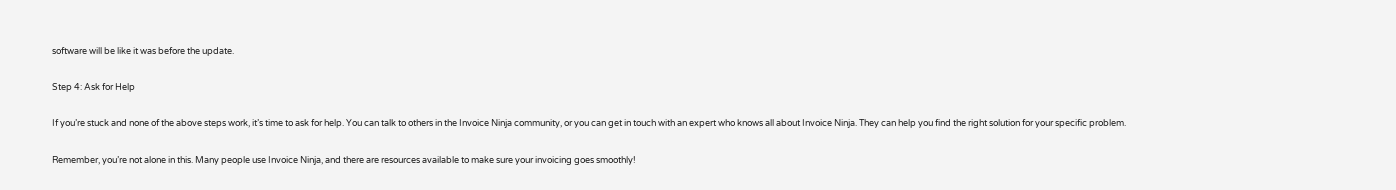software will be like it was before the update.

Step 4: Ask for Help

If you’re stuck and none of the above steps work, it’s time to ask for help. You can talk to others in the Invoice Ninja community, or you can get in touch with an expert who knows all about Invoice Ninja. They can help you find the right solution for your specific problem.

Remember, you’re not alone in this. Many people use Invoice Ninja, and there are resources available to make sure your invoicing goes smoothly!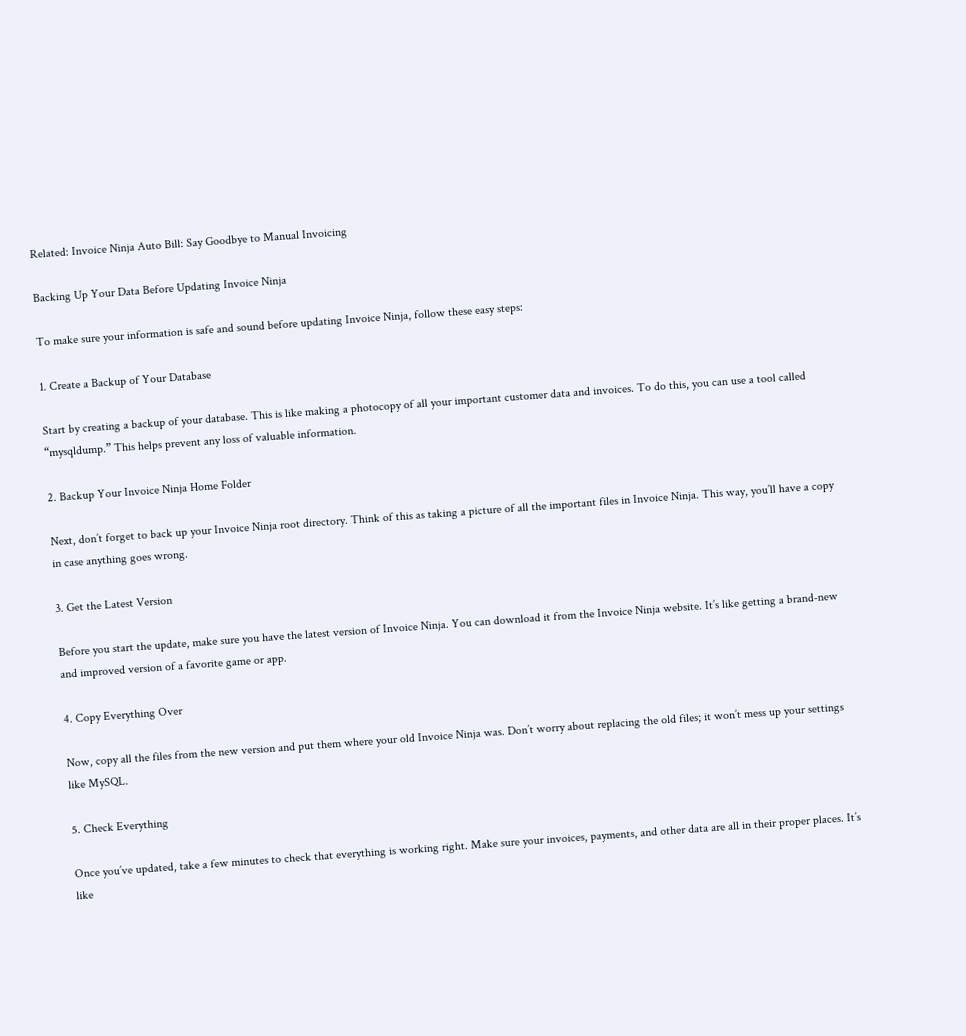Related: Invoice Ninja Auto Bill: Say Goodbye to Manual Invoicing

Backing Up Your Data Before Updating Invoice Ninja

To make sure your information is safe and sound before updating Invoice Ninja, follow these easy steps:

1. Create a Backup of Your Database

Start by creating a backup of your database. This is like making a photocopy of all your important customer data and invoices. To do this, you can use a tool called “mysqldump.” This helps prevent any loss of valuable information.

2. Backup Your Invoice Ninja Home Folder

Next, don’t forget to back up your Invoice Ninja root directory. Think of this as taking a picture of all the important files in Invoice Ninja. This way, you’ll have a copy in case anything goes wrong.

3. Get the Latest Version

Before you start the update, make sure you have the latest version of Invoice Ninja. You can download it from the Invoice Ninja website. It’s like getting a brand-new and improved version of a favorite game or app.

4. Copy Everything Over

Now, copy all the files from the new version and put them where your old Invoice Ninja was. Don’t worry about replacing the old files; it won’t mess up your settings like MySQL.

5. Check Everything

Once you’ve updated, take a few minutes to check that everything is working right. Make sure your invoices, payments, and other data are all in their proper places. It’s like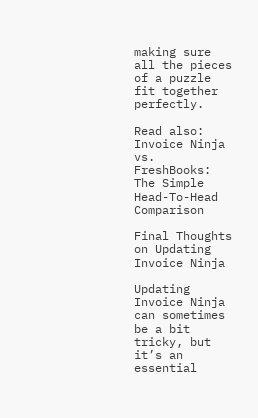making sure all the pieces of a puzzle fit together perfectly.

Read also: Invoice Ninja vs. FreshBooks: The Simple Head-To-Head Comparison

Final Thoughts on Updating Invoice Ninja

Updating Invoice Ninja can sometimes be a bit tricky, but it’s an essential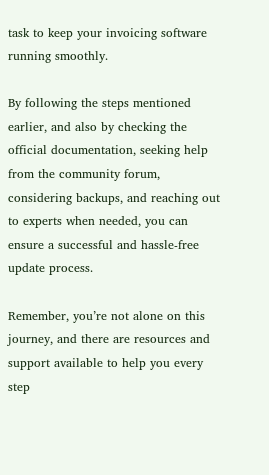task to keep your invoicing software running smoothly.

By following the steps mentioned earlier, and also by checking the official documentation, seeking help from the community forum, considering backups, and reaching out to experts when needed, you can ensure a successful and hassle-free update process.

Remember, you’re not alone on this journey, and there are resources and support available to help you every step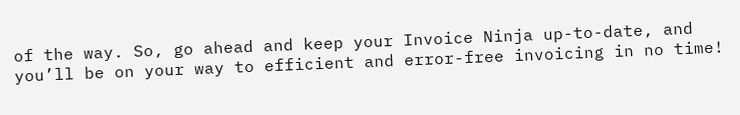of the way. So, go ahead and keep your Invoice Ninja up-to-date, and you’ll be on your way to efficient and error-free invoicing in no time!